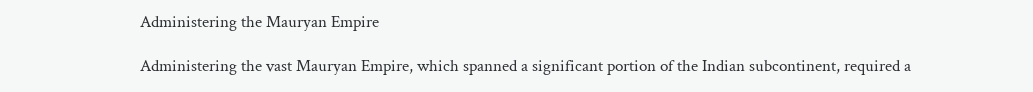Administering the Mauryan Empire

Administering the vast Mauryan Empire, which spanned a significant portion of the Indian subcontinent, required a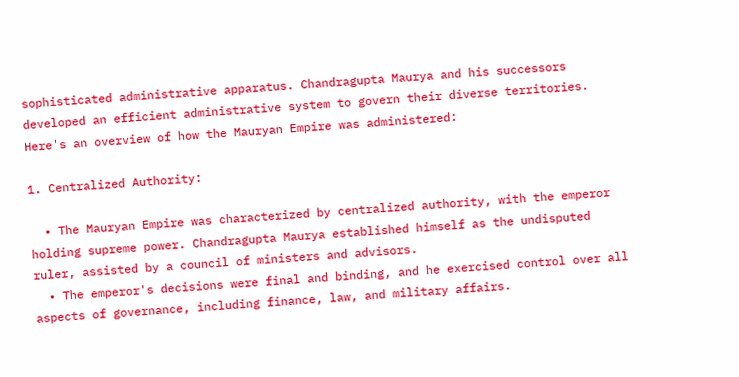sophisticated administrative apparatus. Chandragupta Maurya and his successors developed an efficient administrative system to govern their diverse territories. Here's an overview of how the Mauryan Empire was administered:

1. Centralized Authority:

  • The Mauryan Empire was characterized by centralized authority, with the emperor holding supreme power. Chandragupta Maurya established himself as the undisputed ruler, assisted by a council of ministers and advisors.
  • The emperor's decisions were final and binding, and he exercised control over all aspects of governance, including finance, law, and military affairs.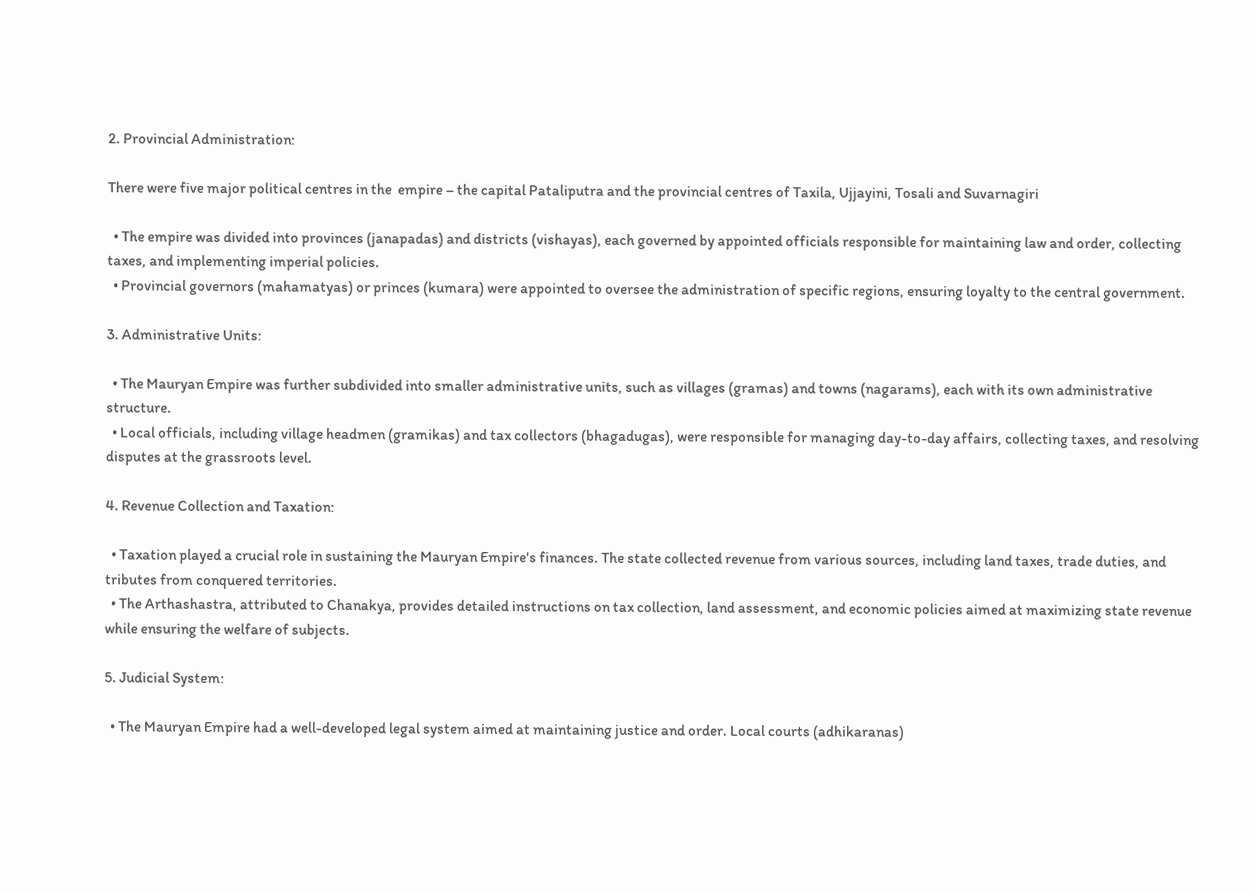2. Provincial Administration:

There were five major political centres in the  empire – the capital Pataliputra and the provincial centres of Taxila, Ujjayini, Tosali and Suvarnagiri

  • The empire was divided into provinces (janapadas) and districts (vishayas), each governed by appointed officials responsible for maintaining law and order, collecting taxes, and implementing imperial policies.
  • Provincial governors (mahamatyas) or princes (kumara) were appointed to oversee the administration of specific regions, ensuring loyalty to the central government.

3. Administrative Units:

  • The Mauryan Empire was further subdivided into smaller administrative units, such as villages (gramas) and towns (nagarams), each with its own administrative structure.
  • Local officials, including village headmen (gramikas) and tax collectors (bhagadugas), were responsible for managing day-to-day affairs, collecting taxes, and resolving disputes at the grassroots level.

4. Revenue Collection and Taxation:

  • Taxation played a crucial role in sustaining the Mauryan Empire's finances. The state collected revenue from various sources, including land taxes, trade duties, and tributes from conquered territories.
  • The Arthashastra, attributed to Chanakya, provides detailed instructions on tax collection, land assessment, and economic policies aimed at maximizing state revenue while ensuring the welfare of subjects.

5. Judicial System:

  • The Mauryan Empire had a well-developed legal system aimed at maintaining justice and order. Local courts (adhikaranas)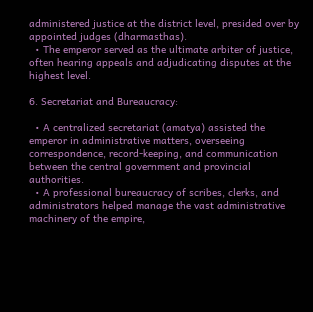administered justice at the district level, presided over by appointed judges (dharmasthas).
  • The emperor served as the ultimate arbiter of justice, often hearing appeals and adjudicating disputes at the highest level.

6. Secretariat and Bureaucracy:

  • A centralized secretariat (amatya) assisted the emperor in administrative matters, overseeing correspondence, record-keeping, and communication between the central government and provincial authorities.
  • A professional bureaucracy of scribes, clerks, and administrators helped manage the vast administrative machinery of the empire,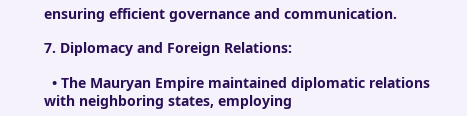ensuring efficient governance and communication.

7. Diplomacy and Foreign Relations:

  • The Mauryan Empire maintained diplomatic relations with neighboring states, employing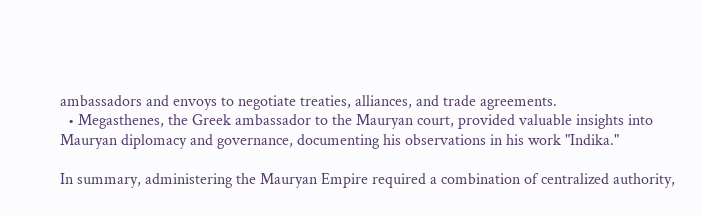ambassadors and envoys to negotiate treaties, alliances, and trade agreements.
  • Megasthenes, the Greek ambassador to the Mauryan court, provided valuable insights into Mauryan diplomacy and governance, documenting his observations in his work "Indika."

In summary, administering the Mauryan Empire required a combination of centralized authority,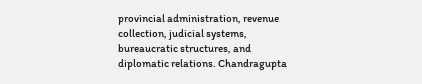provincial administration, revenue collection, judicial systems, bureaucratic structures, and diplomatic relations. Chandragupta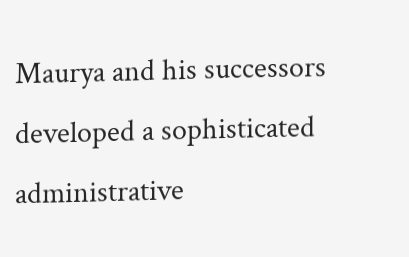Maurya and his successors developed a sophisticated administrative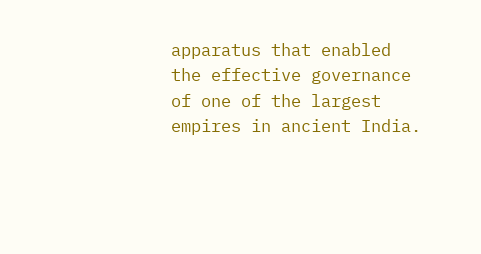apparatus that enabled the effective governance of one of the largest empires in ancient India.